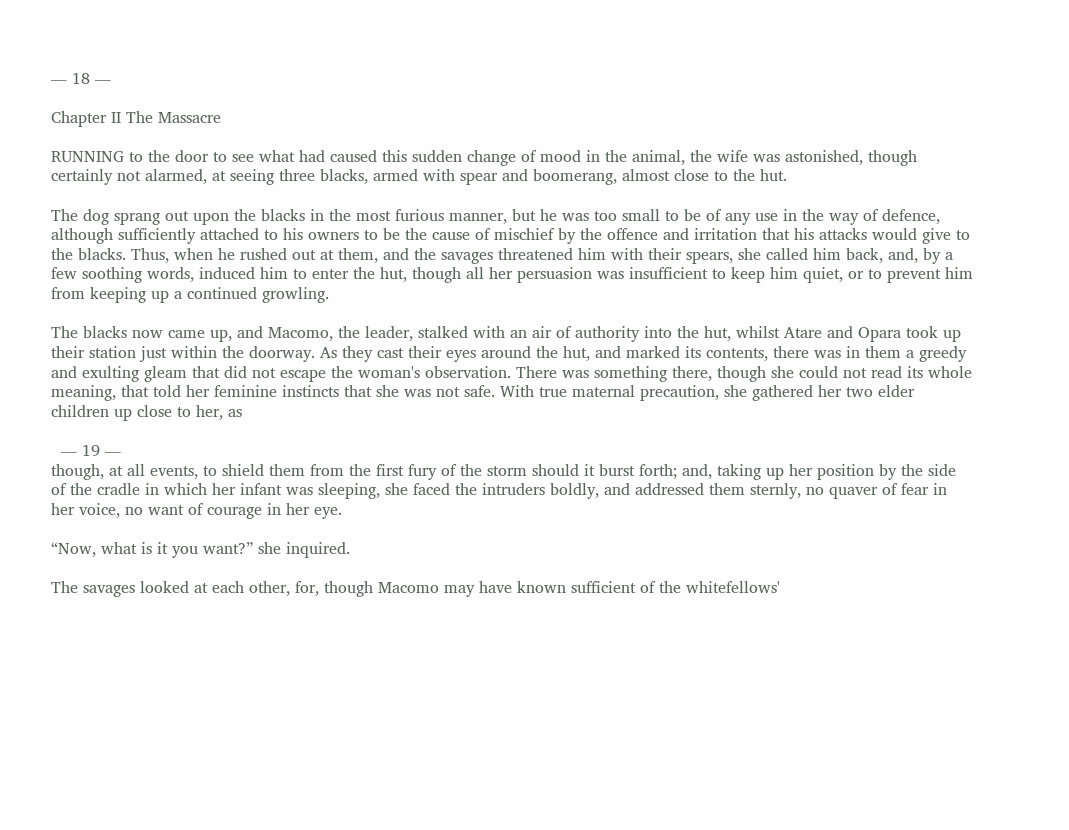― 18 ―

Chapter II The Massacre

RUNNING to the door to see what had caused this sudden change of mood in the animal, the wife was astonished, though certainly not alarmed, at seeing three blacks, armed with spear and boomerang, almost close to the hut.

The dog sprang out upon the blacks in the most furious manner, but he was too small to be of any use in the way of defence, although sufficiently attached to his owners to be the cause of mischief by the offence and irritation that his attacks would give to the blacks. Thus, when he rushed out at them, and the savages threatened him with their spears, she called him back, and, by a few soothing words, induced him to enter the hut, though all her persuasion was insufficient to keep him quiet, or to prevent him from keeping up a continued growling.

The blacks now came up, and Macomo, the leader, stalked with an air of authority into the hut, whilst Atare and Opara took up their station just within the doorway. As they cast their eyes around the hut, and marked its contents, there was in them a greedy and exulting gleam that did not escape the woman's observation. There was something there, though she could not read its whole meaning, that told her feminine instincts that she was not safe. With true maternal precaution, she gathered her two elder children up close to her, as

  ― 19 ―
though, at all events, to shield them from the first fury of the storm should it burst forth; and, taking up her position by the side of the cradle in which her infant was sleeping, she faced the intruders boldly, and addressed them sternly, no quaver of fear in her voice, no want of courage in her eye.

“Now, what is it you want?” she inquired.

The savages looked at each other, for, though Macomo may have known sufficient of the whitefellows'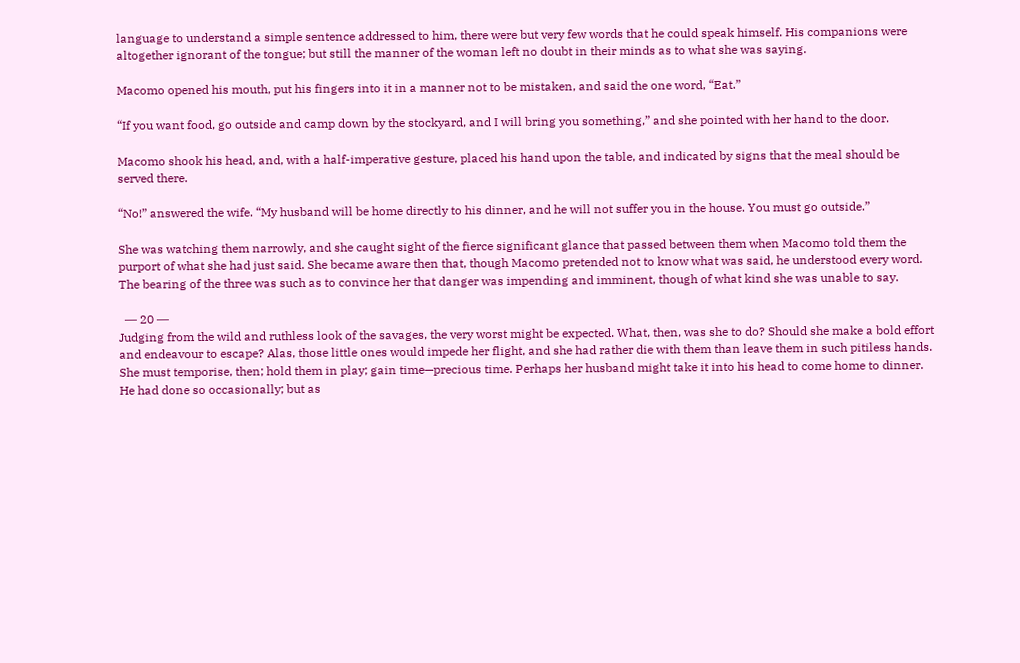language to understand a simple sentence addressed to him, there were but very few words that he could speak himself. His companions were altogether ignorant of the tongue; but still the manner of the woman left no doubt in their minds as to what she was saying.

Macomo opened his mouth, put his fingers into it in a manner not to be mistaken, and said the one word, “Eat.”

“If you want food, go outside and camp down by the stockyard, and I will bring you something,” and she pointed with her hand to the door.

Macomo shook his head, and, with a half-imperative gesture, placed his hand upon the table, and indicated by signs that the meal should be served there.

“No!” answered the wife. “My husband will be home directly to his dinner, and he will not suffer you in the house. You must go outside.”

She was watching them narrowly, and she caught sight of the fierce significant glance that passed between them when Macomo told them the purport of what she had just said. She became aware then that, though Macomo pretended not to know what was said, he understood every word. The bearing of the three was such as to convince her that danger was impending and imminent, though of what kind she was unable to say.

  ― 20 ―
Judging from the wild and ruthless look of the savages, the very worst might be expected. What, then, was she to do? Should she make a bold effort and endeavour to escape? Alas, those little ones would impede her flight, and she had rather die with them than leave them in such pitiless hands. She must temporise, then; hold them in play; gain time—precious time. Perhaps her husband might take it into his head to come home to dinner. He had done so occasionally; but as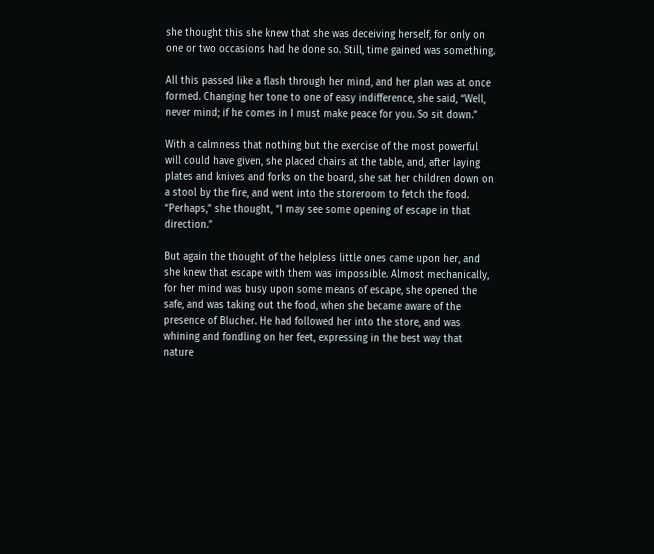she thought this she knew that she was deceiving herself, for only on one or two occasions had he done so. Still, time gained was something.

All this passed like a flash through her mind, and her plan was at once formed. Changing her tone to one of easy indifference, she said, “Well, never mind; if he comes in I must make peace for you. So sit down.”

With a calmness that nothing but the exercise of the most powerful will could have given, she placed chairs at the table, and, after laying plates and knives and forks on the board, she sat her children down on a stool by the fire, and went into the storeroom to fetch the food. “Perhaps,” she thought, “I may see some opening of escape in that direction.”

But again the thought of the helpless little ones came upon her, and she knew that escape with them was impossible. Almost mechanically, for her mind was busy upon some means of escape, she opened the safe, and was taking out the food, when she became aware of the presence of Blucher. He had followed her into the store, and was whining and fondling on her feet, expressing in the best way that nature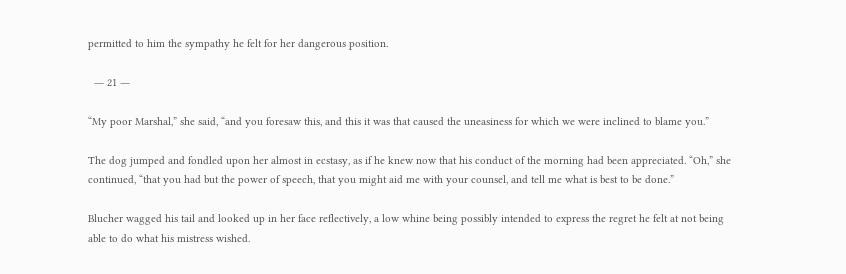permitted to him the sympathy he felt for her dangerous position.

  ― 21 ―

“My poor Marshal,” she said, “and you foresaw this, and this it was that caused the uneasiness for which we were inclined to blame you.”

The dog jumped and fondled upon her almost in ecstasy, as if he knew now that his conduct of the morning had been appreciated. “Oh,” she continued, “that you had but the power of speech, that you might aid me with your counsel, and tell me what is best to be done.”

Blucher wagged his tail and looked up in her face reflectively, a low whine being possibly intended to express the regret he felt at not being able to do what his mistress wished.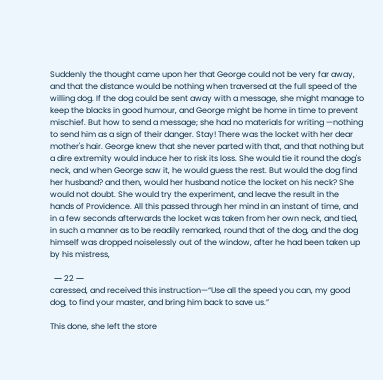Suddenly the thought came upon her that George could not be very far away, and that the distance would be nothing when traversed at the full speed of the willing dog. If the dog could be sent away with a message, she might manage to keep the blacks in good humour, and George might be home in time to prevent mischief. But how to send a message; she had no materials for writing —nothing to send him as a sign of their danger. Stay! There was the locket with her dear mother's hair. George knew that she never parted with that, and that nothing but a dire extremity would induce her to risk its loss. She would tie it round the dog's neck, and when George saw it, he would guess the rest. But would the dog find her husband? and then, would her husband notice the locket on his neck? She would not doubt. She would try the experiment, and leave the result in the hands of Providence. All this passed through her mind in an instant of time, and in a few seconds afterwards the locket was taken from her own neck, and tied, in such a manner as to be readily remarked, round that of the dog, and the dog himself was dropped noiselessly out of the window, after he had been taken up by his mistress,

  ― 22 ―
caressed, and received this instruction—“Use all the speed you can, my good dog, to find your master, and bring him back to save us.”

This done, she left the store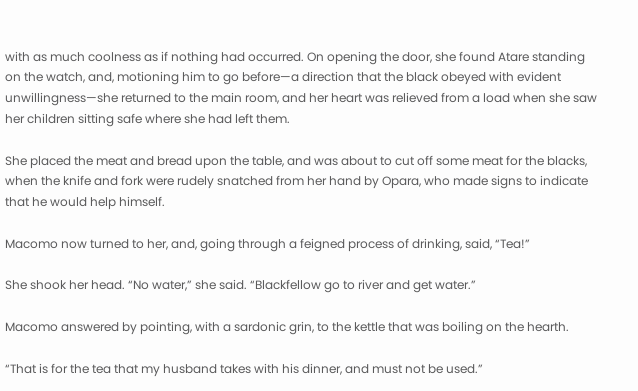with as much coolness as if nothing had occurred. On opening the door, she found Atare standing on the watch, and, motioning him to go before—a direction that the black obeyed with evident unwillingness—she returned to the main room, and her heart was relieved from a load when she saw her children sitting safe where she had left them.

She placed the meat and bread upon the table, and was about to cut off some meat for the blacks, when the knife and fork were rudely snatched from her hand by Opara, who made signs to indicate that he would help himself.

Macomo now turned to her, and, going through a feigned process of drinking, said, “Tea!”

She shook her head. “No water,” she said. “Blackfellow go to river and get water.”

Macomo answered by pointing, with a sardonic grin, to the kettle that was boiling on the hearth.

“That is for the tea that my husband takes with his dinner, and must not be used.”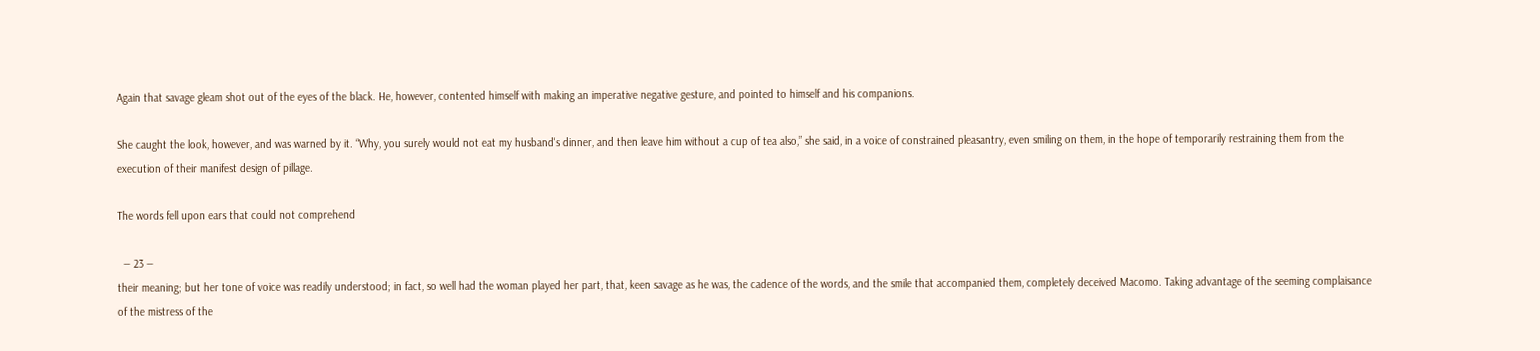Again that savage gleam shot out of the eyes of the black. He, however, contented himself with making an imperative negative gesture, and pointed to himself and his companions.

She caught the look, however, and was warned by it. “Why, you surely would not eat my husband's dinner, and then leave him without a cup of tea also,” she said, in a voice of constrained pleasantry, even smiling on them, in the hope of temporarily restraining them from the execution of their manifest design of pillage.

The words fell upon ears that could not comprehend

  ― 23 ―
their meaning; but her tone of voice was readily understood; in fact, so well had the woman played her part, that, keen savage as he was, the cadence of the words, and the smile that accompanied them, completely deceived Macomo. Taking advantage of the seeming complaisance of the mistress of the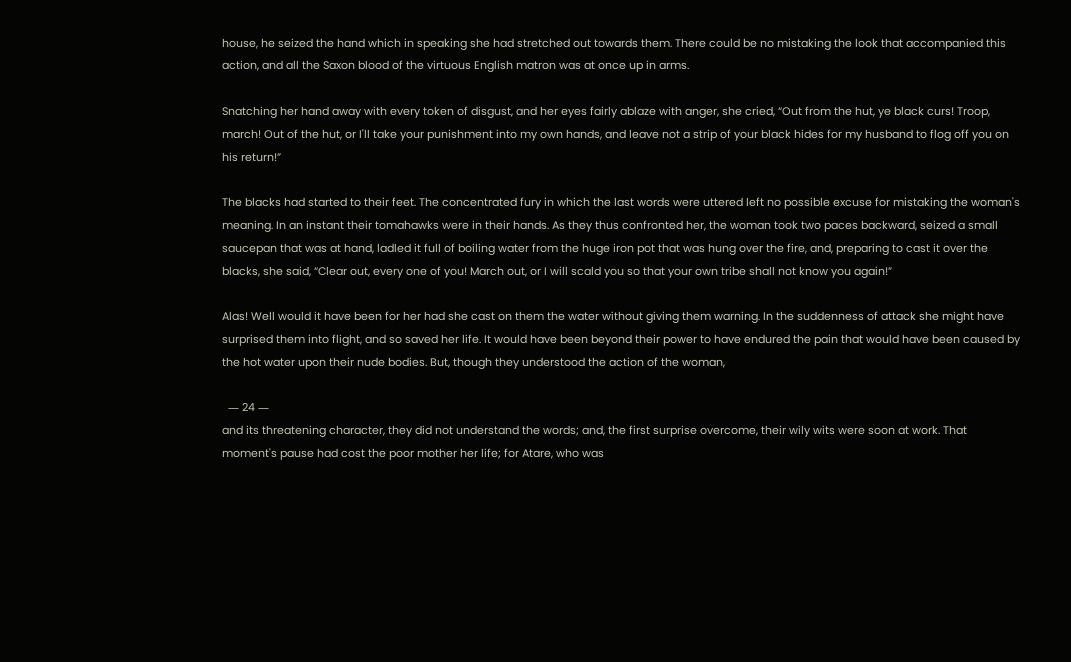house, he seized the hand which in speaking she had stretched out towards them. There could be no mistaking the look that accompanied this action, and all the Saxon blood of the virtuous English matron was at once up in arms.

Snatching her hand away with every token of disgust, and her eyes fairly ablaze with anger, she cried, “Out from the hut, ye black curs! Troop, march! Out of the hut, or I'll take your punishment into my own hands, and leave not a strip of your black hides for my husband to flog off you on his return!”

The blacks had started to their feet. The concentrated fury in which the last words were uttered left no possible excuse for mistaking the woman's meaning. In an instant their tomahawks were in their hands. As they thus confronted her, the woman took two paces backward, seized a small saucepan that was at hand, ladled it full of boiling water from the huge iron pot that was hung over the fire, and, preparing to cast it over the blacks, she said, “Clear out, every one of you! March out, or I will scald you so that your own tribe shall not know you again!”

Alas! Well would it have been for her had she cast on them the water without giving them warning. In the suddenness of attack she might have surprised them into flight, and so saved her life. It would have been beyond their power to have endured the pain that would have been caused by the hot water upon their nude bodies. But, though they understood the action of the woman,

  ― 24 ―
and its threatening character, they did not understand the words; and, the first surprise overcome, their wily wits were soon at work. That moment's pause had cost the poor mother her life; for Atare, who was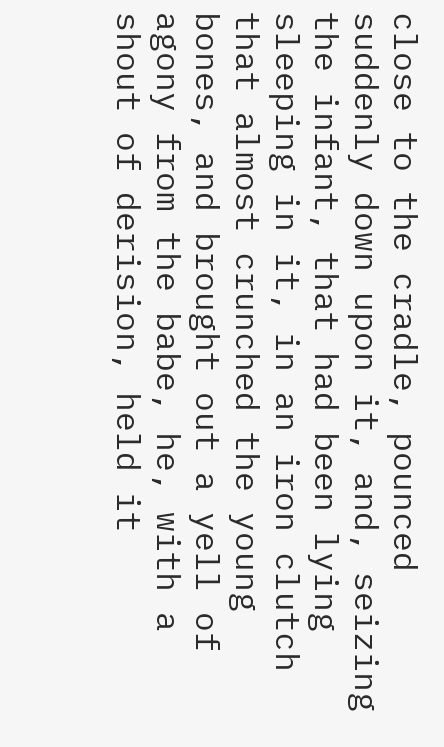close to the cradle, pounced suddenly down upon it, and, seizing the infant, that had been lying sleeping in it, in an iron clutch that almost crunched the young bones, and brought out a yell of agony from the babe, he, with a shout of derision, held it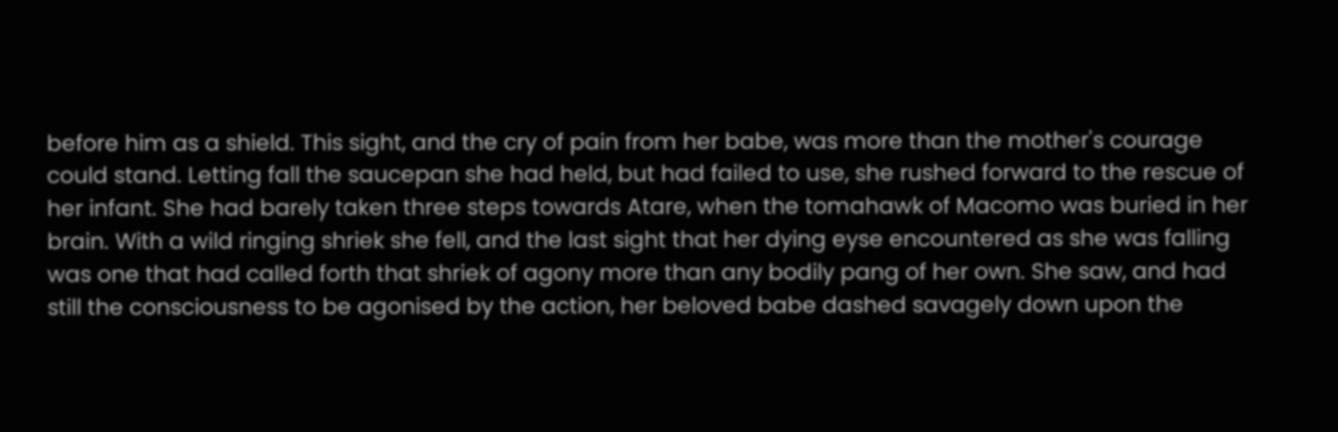before him as a shield. This sight, and the cry of pain from her babe, was more than the mother's courage could stand. Letting fall the saucepan she had held, but had failed to use, she rushed forward to the rescue of her infant. She had barely taken three steps towards Atare, when the tomahawk of Macomo was buried in her brain. With a wild ringing shriek she fell, and the last sight that her dying eyse encountered as she was falling was one that had called forth that shriek of agony more than any bodily pang of her own. She saw, and had still the consciousness to be agonised by the action, her beloved babe dashed savagely down upon the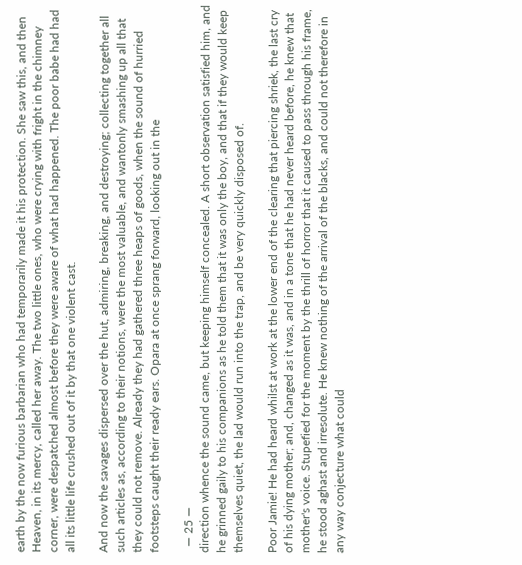earth by the now furious barbarian who had temporarily made it his protection. She saw this, and then Heaven, in its mercy, called her away. The two little ones, who were crying with fright in the chimney corner, were despatched almost before they were aware of what had happened. The poor babe had had all its little life crushed out of it by that one violent cast.

And now the savages dispersed over the hut, admiring, breaking, and destroying; collecting together all such articles as, according to their notions, were the most valuable, and wantonly smashing up all that they could not remove. Already they had gathered three heaps of goods, when the sound of hurried footsteps caught their ready ears. Opara at once sprang forward, looking out in the

  ― 25 ―
direction whence the sound came, but keeping himself concealed. A short observation satisfied him, and he grinned gaily to his companions as he told them that it was only the boy, and that if they would keep themselves quiet, the lad would run into the trap, and be very quickly disposed of.

Poor Jamie! He had heard whilst at work at the lower end of the clearing that piercing shriek, the last cry of his dying mother; and, changed as it was, and in a tone that he had never heard before, he knew that mother's voice. Stupefied for the moment by the thrill of horror that it caused to pass through his frame, he stood aghast and irresolute. He knew nothing of the arrival of the blacks, and could not therefore in any way conjecture what could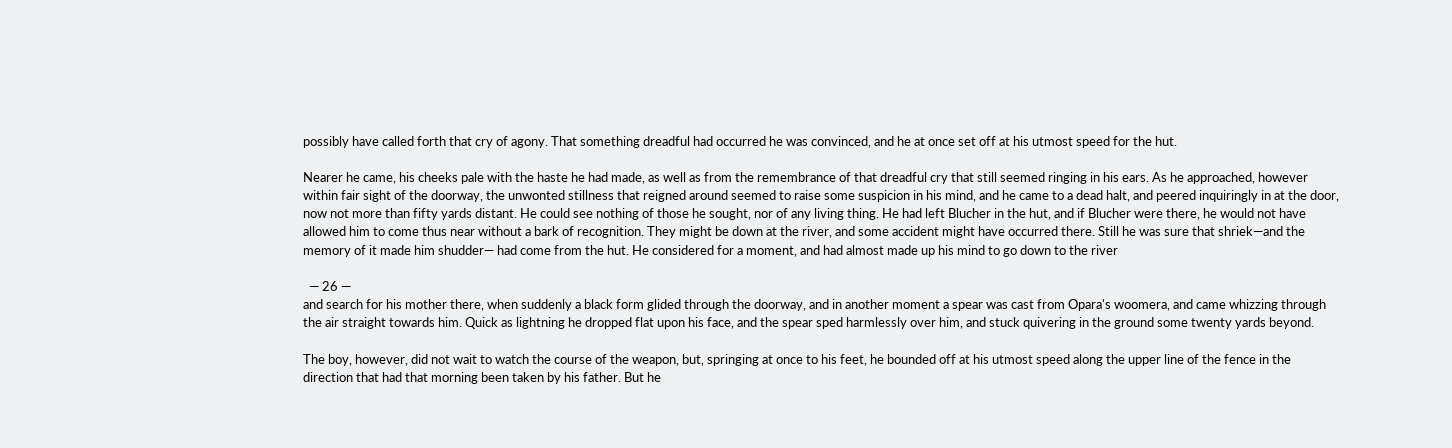possibly have called forth that cry of agony. That something dreadful had occurred he was convinced, and he at once set off at his utmost speed for the hut.

Nearer he came, his cheeks pale with the haste he had made, as well as from the remembrance of that dreadful cry that still seemed ringing in his ears. As he approached, however within fair sight of the doorway, the unwonted stillness that reigned around seemed to raise some suspicion in his mind, and he came to a dead halt, and peered inquiringly in at the door, now not more than fifty yards distant. He could see nothing of those he sought, nor of any living thing. He had left Blucher in the hut, and if Blucher were there, he would not have allowed him to come thus near without a bark of recognition. They might be down at the river, and some accident might have occurred there. Still he was sure that shriek—and the memory of it made him shudder— had come from the hut. He considered for a moment, and had almost made up his mind to go down to the river

  ― 26 ―
and search for his mother there, when suddenly a black form glided through the doorway, and in another moment a spear was cast from Opara's woomera, and came whizzing through the air straight towards him. Quick as lightning he dropped flat upon his face, and the spear sped harmlessly over him, and stuck quivering in the ground some twenty yards beyond.

The boy, however, did not wait to watch the course of the weapon, but, springing at once to his feet, he bounded off at his utmost speed along the upper line of the fence in the direction that had that morning been taken by his father. But he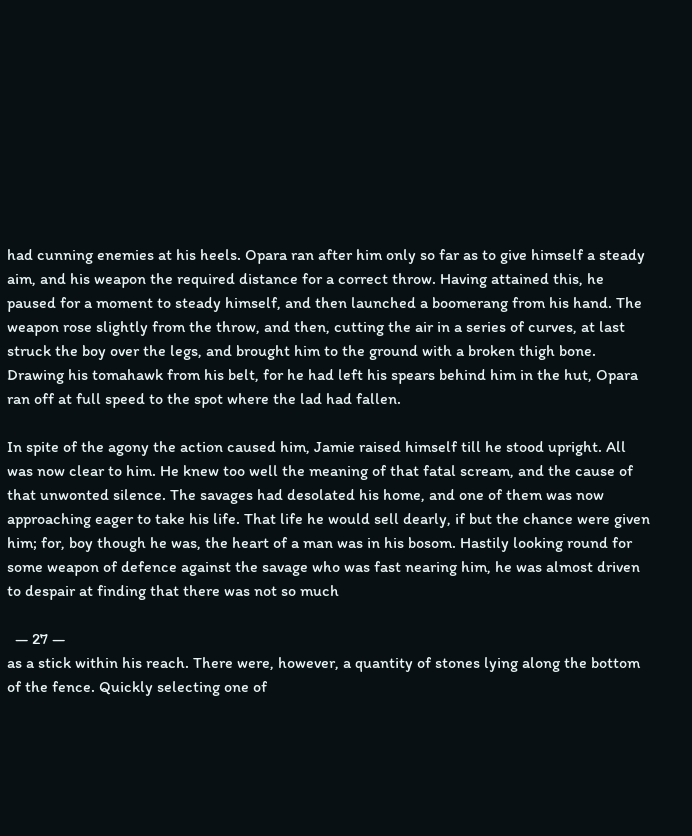had cunning enemies at his heels. Opara ran after him only so far as to give himself a steady aim, and his weapon the required distance for a correct throw. Having attained this, he paused for a moment to steady himself, and then launched a boomerang from his hand. The weapon rose slightly from the throw, and then, cutting the air in a series of curves, at last struck the boy over the legs, and brought him to the ground with a broken thigh bone. Drawing his tomahawk from his belt, for he had left his spears behind him in the hut, Opara ran off at full speed to the spot where the lad had fallen.

In spite of the agony the action caused him, Jamie raised himself till he stood upright. All was now clear to him. He knew too well the meaning of that fatal scream, and the cause of that unwonted silence. The savages had desolated his home, and one of them was now approaching eager to take his life. That life he would sell dearly, if but the chance were given him; for, boy though he was, the heart of a man was in his bosom. Hastily looking round for some weapon of defence against the savage who was fast nearing him, he was almost driven to despair at finding that there was not so much

  ― 27 ―
as a stick within his reach. There were, however, a quantity of stones lying along the bottom of the fence. Quickly selecting one of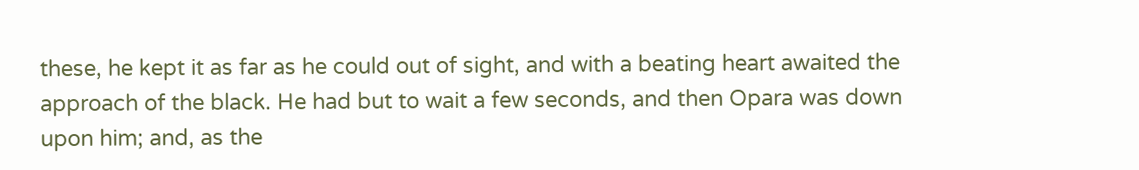these, he kept it as far as he could out of sight, and with a beating heart awaited the approach of the black. He had but to wait a few seconds, and then Opara was down upon him; and, as the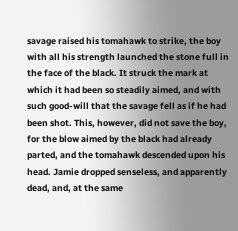savage raised his tomahawk to strike, the boy with all his strength launched the stone full in the face of the black. It struck the mark at which it had been so steadily aimed, and with such good-will that the savage fell as if he had been shot. This, however, did not save the boy, for the blow aimed by the black had already parted, and the tomahawk descended upon his head. Jamie dropped senseless, and apparently dead, and, at the same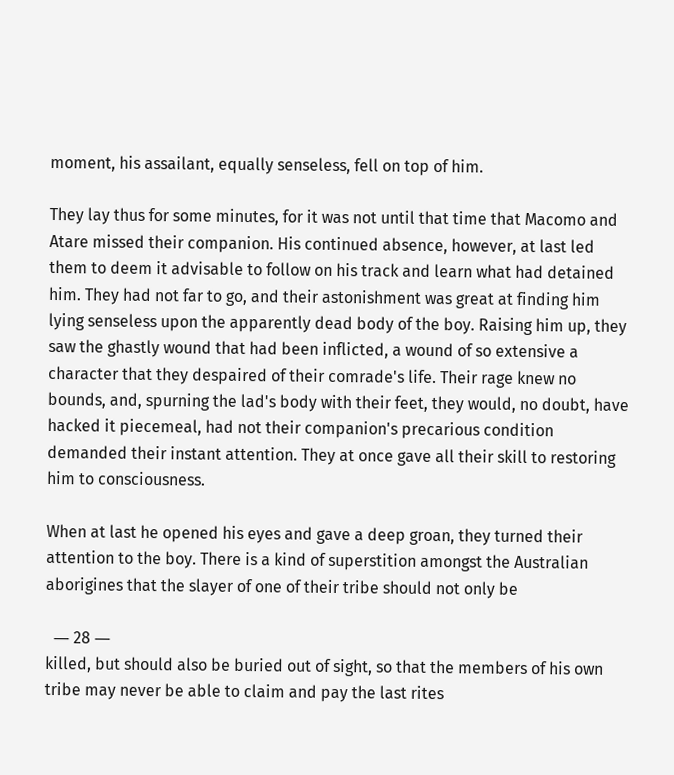moment, his assailant, equally senseless, fell on top of him.

They lay thus for some minutes, for it was not until that time that Macomo and Atare missed their companion. His continued absence, however, at last led them to deem it advisable to follow on his track and learn what had detained him. They had not far to go, and their astonishment was great at finding him lying senseless upon the apparently dead body of the boy. Raising him up, they saw the ghastly wound that had been inflicted, a wound of so extensive a character that they despaired of their comrade's life. Their rage knew no bounds, and, spurning the lad's body with their feet, they would, no doubt, have hacked it piecemeal, had not their companion's precarious condition demanded their instant attention. They at once gave all their skill to restoring him to consciousness.

When at last he opened his eyes and gave a deep groan, they turned their attention to the boy. There is a kind of superstition amongst the Australian aborigines that the slayer of one of their tribe should not only be

  ― 28 ―
killed, but should also be buried out of sight, so that the members of his own tribe may never be able to claim and pay the last rites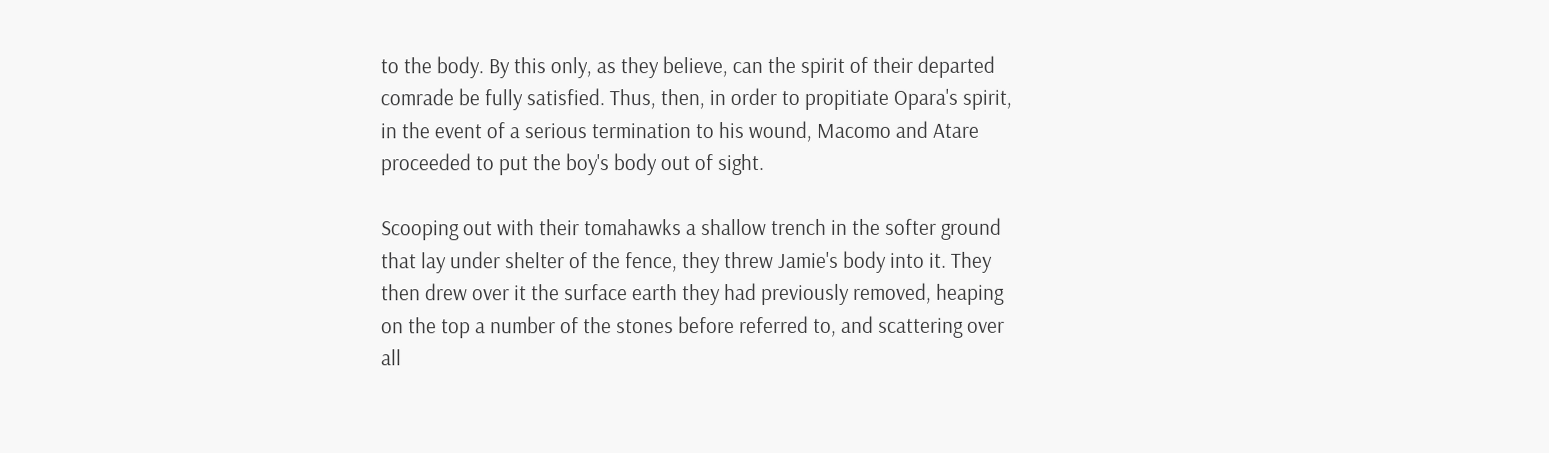to the body. By this only, as they believe, can the spirit of their departed comrade be fully satisfied. Thus, then, in order to propitiate Opara's spirit, in the event of a serious termination to his wound, Macomo and Atare proceeded to put the boy's body out of sight.

Scooping out with their tomahawks a shallow trench in the softer ground that lay under shelter of the fence, they threw Jamie's body into it. They then drew over it the surface earth they had previously removed, heaping on the top a number of the stones before referred to, and scattering over all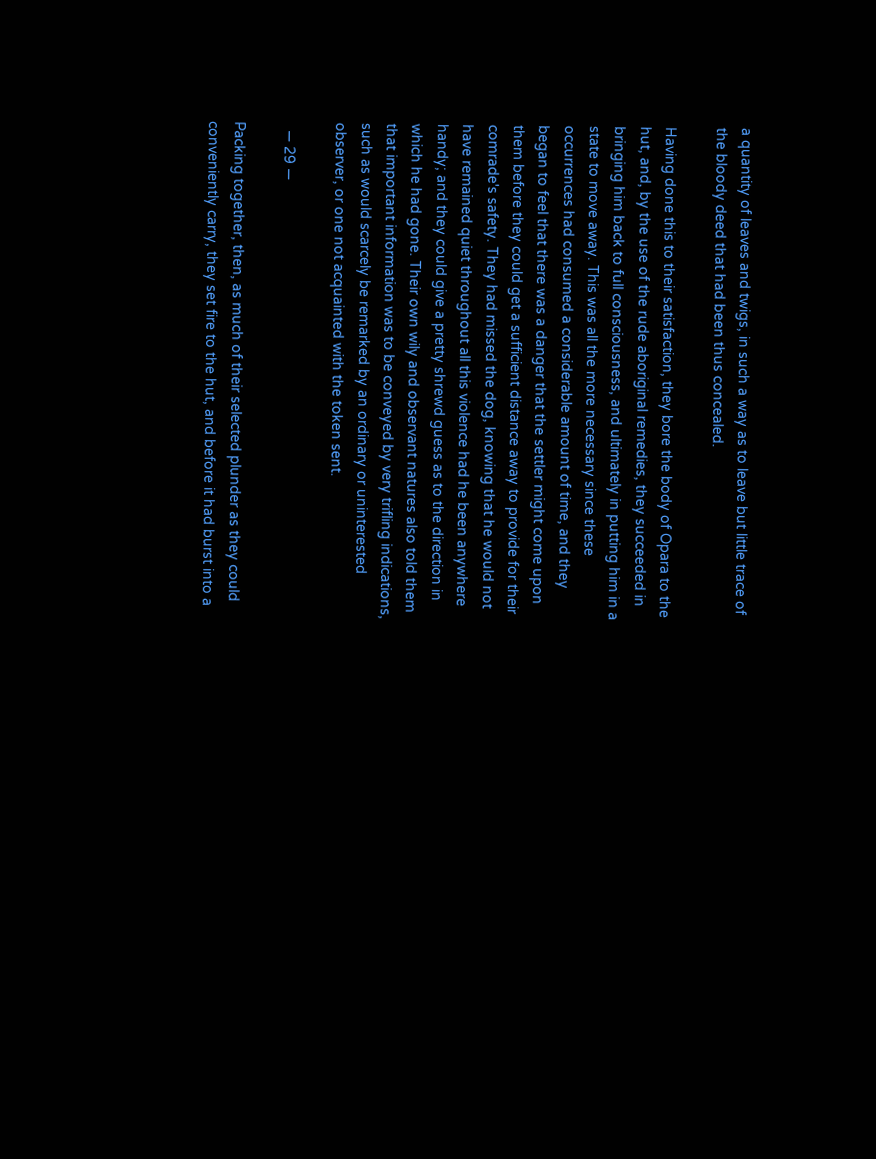a quantity of leaves and twigs, in such a way as to leave but little trace of the bloody deed that had been thus concealed.

Having done this to their satisfaction, they bore the body of Opara to the hut, and, by the use of the rude aboriginal remedies, they succeeded in bringing him back to full consciousness, and ultimately in putting him in a state to move away. This was all the more necessary since these occurrences had consumed a considerable amount of time, and they began to feel that there was a danger that the settler might come upon them before they could get a sufficient distance away to provide for their comrade's safety. They had missed the dog, knowing that he would not have remained quiet throughout all this violence had he been anywhere handy; and they could give a pretty shrewd guess as to the direction in which he had gone. Their own wily and observant natures also told them that important information was to be conveyed by very trifling indications, such as would scarcely be remarked by an ordinary or uninterested observer, or one not acquainted with the token sent.

  ― 29 ―

Packing together, then, as much of their selected plunder as they could conveniently carry, they set fire to the hut, and before it had burst into a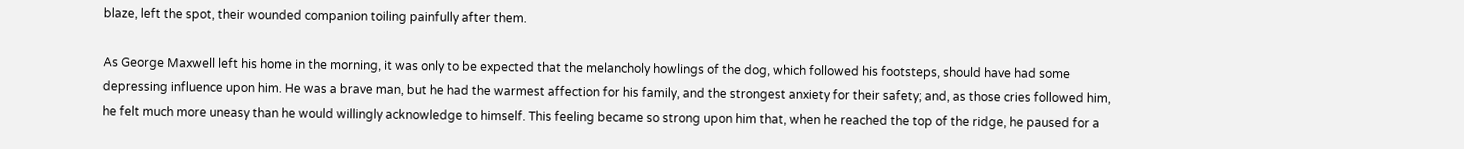blaze, left the spot, their wounded companion toiling painfully after them.

As George Maxwell left his home in the morning, it was only to be expected that the melancholy howlings of the dog, which followed his footsteps, should have had some depressing influence upon him. He was a brave man, but he had the warmest affection for his family, and the strongest anxiety for their safety; and, as those cries followed him, he felt much more uneasy than he would willingly acknowledge to himself. This feeling became so strong upon him that, when he reached the top of the ridge, he paused for a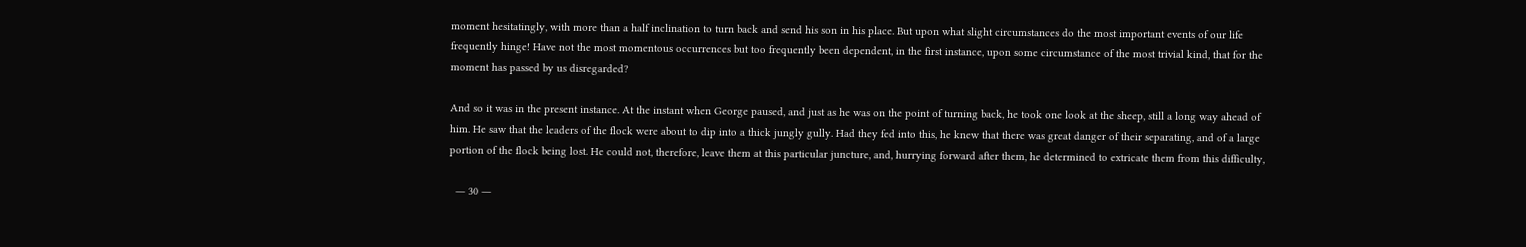moment hesitatingly, with more than a half inclination to turn back and send his son in his place. But upon what slight circumstances do the most important events of our life frequently hinge! Have not the most momentous occurrences but too frequently been dependent, in the first instance, upon some circumstance of the most trivial kind, that for the moment has passed by us disregarded?

And so it was in the present instance. At the instant when George paused, and just as he was on the point of turning back, he took one look at the sheep, still a long way ahead of him. He saw that the leaders of the flock were about to dip into a thick jungly gully. Had they fed into this, he knew that there was great danger of their separating, and of a large portion of the flock being lost. He could not, therefore, leave them at this particular juncture, and, hurrying forward after them, he determined to extricate them from this difficulty,

  ― 30 ―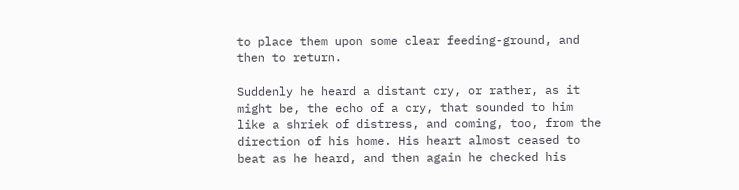to place them upon some clear feeding-ground, and then to return.

Suddenly he heard a distant cry, or rather, as it might be, the echo of a cry, that sounded to him like a shriek of distress, and coming, too, from the direction of his home. His heart almost ceased to beat as he heard, and then again he checked his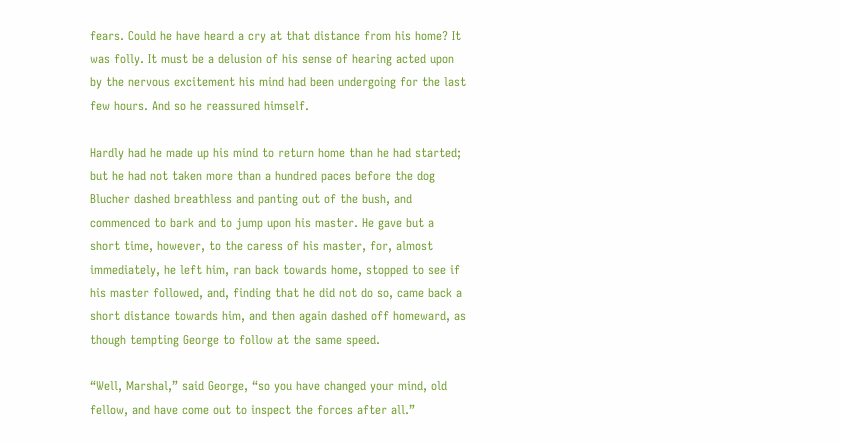fears. Could he have heard a cry at that distance from his home? It was folly. It must be a delusion of his sense of hearing acted upon by the nervous excitement his mind had been undergoing for the last few hours. And so he reassured himself.

Hardly had he made up his mind to return home than he had started; but he had not taken more than a hundred paces before the dog Blucher dashed breathless and panting out of the bush, and commenced to bark and to jump upon his master. He gave but a short time, however, to the caress of his master, for, almost immediately, he left him, ran back towards home, stopped to see if his master followed, and, finding that he did not do so, came back a short distance towards him, and then again dashed off homeward, as though tempting George to follow at the same speed.

“Well, Marshal,” said George, “so you have changed your mind, old fellow, and have come out to inspect the forces after all.”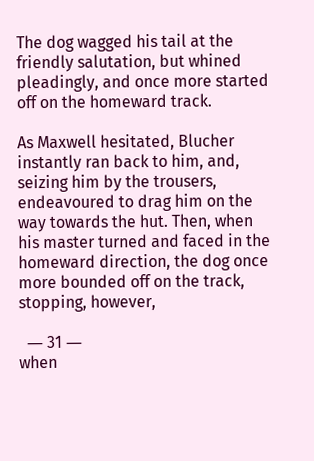The dog wagged his tail at the friendly salutation, but whined pleadingly, and once more started off on the homeward track.

As Maxwell hesitated, Blucher instantly ran back to him, and, seizing him by the trousers, endeavoured to drag him on the way towards the hut. Then, when his master turned and faced in the homeward direction, the dog once more bounded off on the track, stopping, however,

  ― 31 ―
when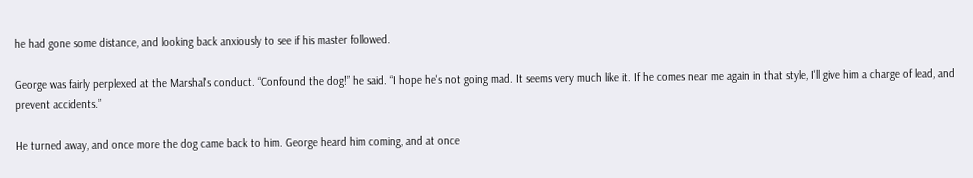he had gone some distance, and looking back anxiously to see if his master followed.

George was fairly perplexed at the Marshal's conduct. “Confound the dog!” he said. “I hope he's not going mad. It seems very much like it. If he comes near me again in that style, I'll give him a charge of lead, and prevent accidents.”

He turned away, and once more the dog came back to him. George heard him coming, and at once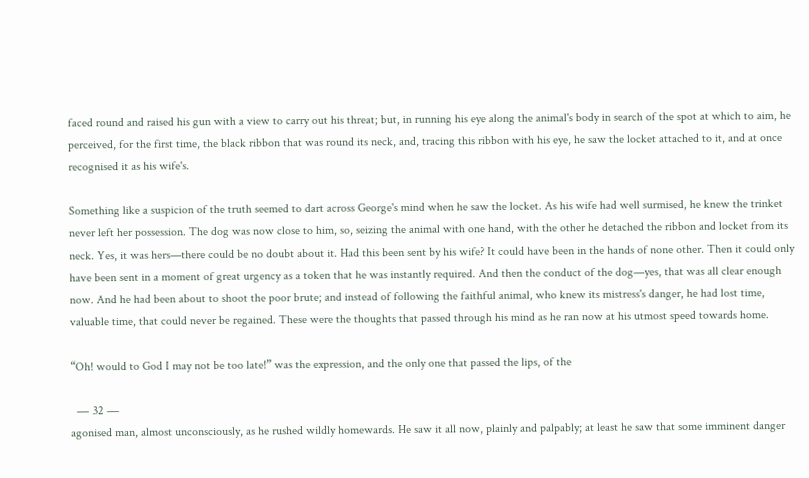faced round and raised his gun with a view to carry out his threat; but, in running his eye along the animal's body in search of the spot at which to aim, he perceived, for the first time, the black ribbon that was round its neck, and, tracing this ribbon with his eye, he saw the locket attached to it, and at once recognised it as his wife's.

Something like a suspicion of the truth seemed to dart across George's mind when he saw the locket. As his wife had well surmised, he knew the trinket never left her possession. The dog was now close to him, so, seizing the animal with one hand, with the other he detached the ribbon and locket from its neck. Yes, it was hers—there could be no doubt about it. Had this been sent by his wife? It could have been in the hands of none other. Then it could only have been sent in a moment of great urgency as a token that he was instantly required. And then the conduct of the dog—yes, that was all clear enough now. And he had been about to shoot the poor brute; and instead of following the faithful animal, who knew its mistress's danger, he had lost time, valuable time, that could never be regained. These were the thoughts that passed through his mind as he ran now at his utmost speed towards home.

“Oh! would to God I may not be too late!” was the expression, and the only one that passed the lips, of the

  ― 32 ―
agonised man, almost unconsciously, as he rushed wildly homewards. He saw it all now, plainly and palpably; at least he saw that some imminent danger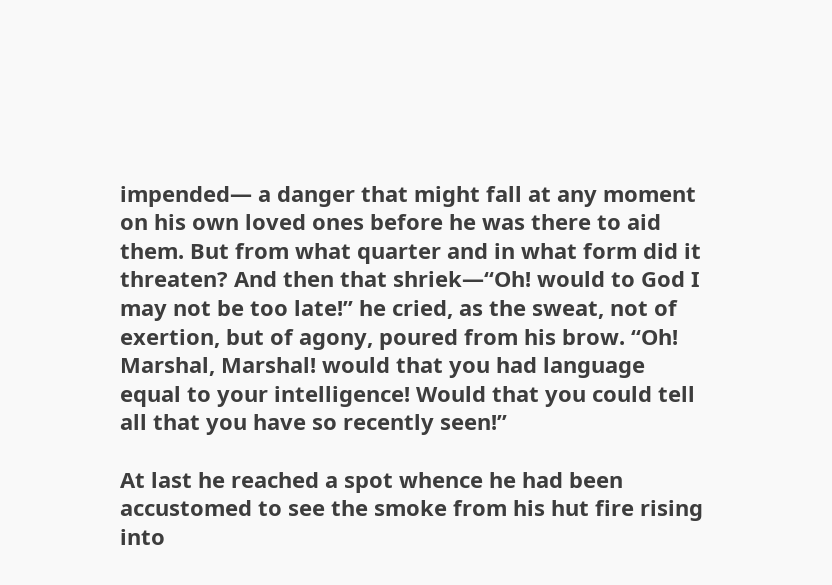impended— a danger that might fall at any moment on his own loved ones before he was there to aid them. But from what quarter and in what form did it threaten? And then that shriek—“Oh! would to God I may not be too late!” he cried, as the sweat, not of exertion, but of agony, poured from his brow. “Oh! Marshal, Marshal! would that you had language equal to your intelligence! Would that you could tell all that you have so recently seen!”

At last he reached a spot whence he had been accustomed to see the smoke from his hut fire rising into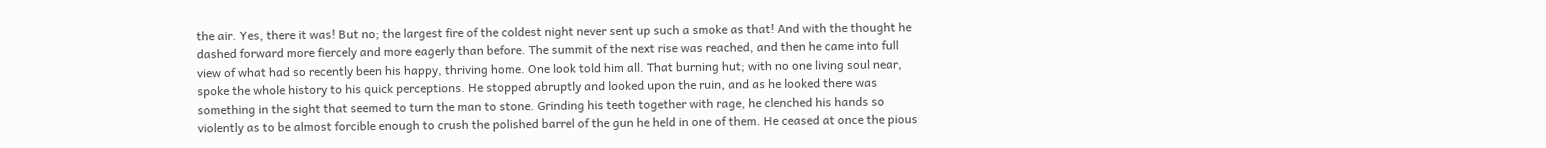the air. Yes, there it was! But no; the largest fire of the coldest night never sent up such a smoke as that! And with the thought he dashed forward more fiercely and more eagerly than before. The summit of the next rise was reached, and then he came into full view of what had so recently been his happy, thriving home. One look told him all. That burning hut; with no one living soul near, spoke the whole history to his quick perceptions. He stopped abruptly and looked upon the ruin, and as he looked there was something in the sight that seemed to turn the man to stone. Grinding his teeth together with rage, he clenched his hands so violently as to be almost forcible enough to crush the polished barrel of the gun he held in one of them. He ceased at once the pious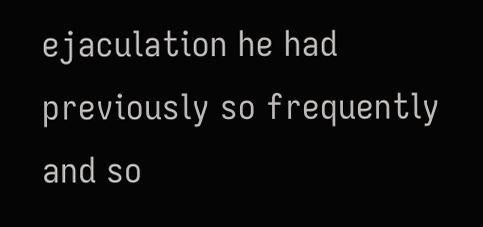ejaculation he had previously so frequently and so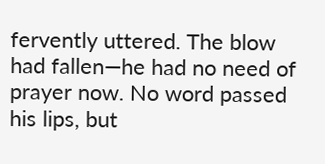fervently uttered. The blow had fallen—he had no need of prayer now. No word passed his lips, but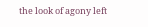the look of agony left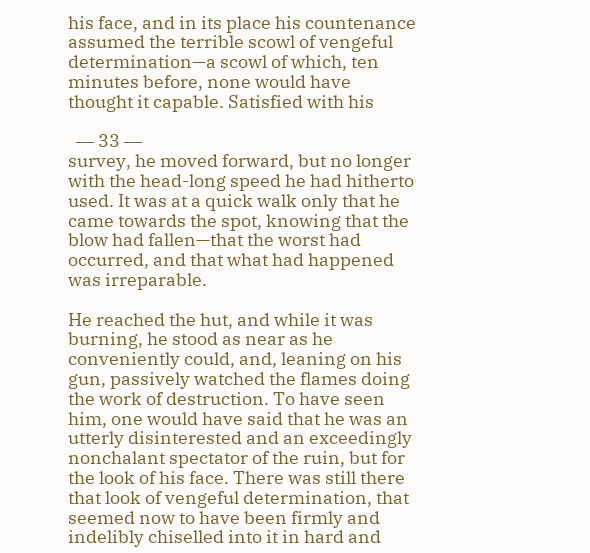his face, and in its place his countenance assumed the terrible scowl of vengeful determination—a scowl of which, ten minutes before, none would have thought it capable. Satisfied with his

  ― 33 ―
survey, he moved forward, but no longer with the head-long speed he had hitherto used. It was at a quick walk only that he came towards the spot, knowing that the blow had fallen—that the worst had occurred, and that what had happened was irreparable.

He reached the hut, and while it was burning, he stood as near as he conveniently could, and, leaning on his gun, passively watched the flames doing the work of destruction. To have seen him, one would have said that he was an utterly disinterested and an exceedingly nonchalant spectator of the ruin, but for the look of his face. There was still there that look of vengeful determination, that seemed now to have been firmly and indelibly chiselled into it in hard and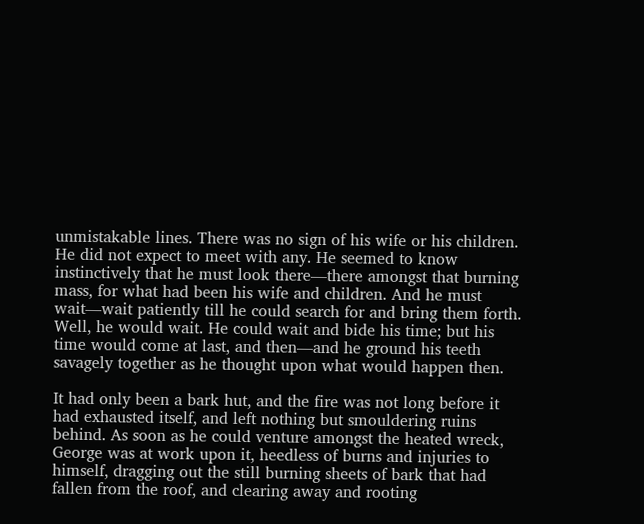unmistakable lines. There was no sign of his wife or his children. He did not expect to meet with any. He seemed to know instinctively that he must look there—there amongst that burning mass, for what had been his wife and children. And he must wait—wait patiently till he could search for and bring them forth. Well, he would wait. He could wait and bide his time; but his time would come at last, and then—and he ground his teeth savagely together as he thought upon what would happen then.

It had only been a bark hut, and the fire was not long before it had exhausted itself, and left nothing but smouldering ruins behind. As soon as he could venture amongst the heated wreck, George was at work upon it, heedless of burns and injuries to himself, dragging out the still burning sheets of bark that had fallen from the roof, and clearing away and rooting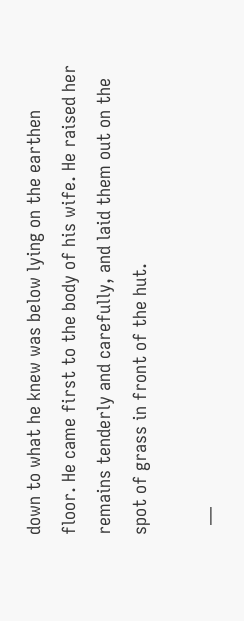down to what he knew was below lying on the earthen floor. He came first to the body of his wife. He raised her remains tenderly and carefully, and laid them out on the spot of grass in front of the hut.

  ―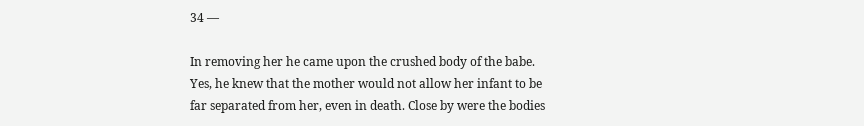34 ―

In removing her he came upon the crushed body of the babe. Yes, he knew that the mother would not allow her infant to be far separated from her, even in death. Close by were the bodies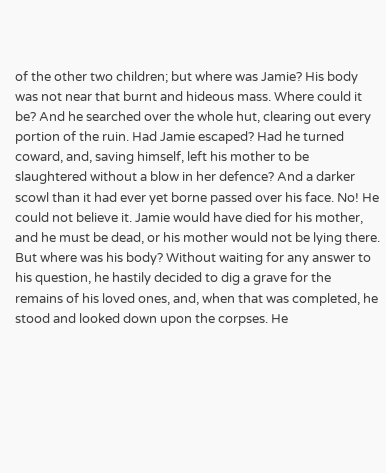of the other two children; but where was Jamie? His body was not near that burnt and hideous mass. Where could it be? And he searched over the whole hut, clearing out every portion of the ruin. Had Jamie escaped? Had he turned coward, and, saving himself, left his mother to be slaughtered without a blow in her defence? And a darker scowl than it had ever yet borne passed over his face. No! He could not believe it. Jamie would have died for his mother, and he must be dead, or his mother would not be lying there. But where was his body? Without waiting for any answer to his question, he hastily decided to dig a grave for the remains of his loved ones, and, when that was completed, he stood and looked down upon the corpses. He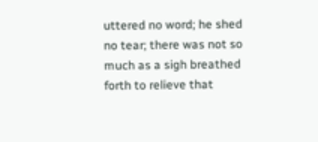uttered no word; he shed no tear; there was not so much as a sigh breathed forth to relieve that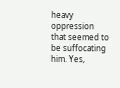heavy oppression that seemed to be suffocating him. Yes,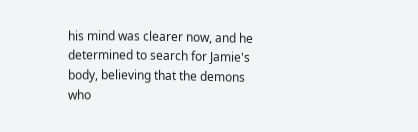his mind was clearer now, and he determined to search for Jamie's body, believing that the demons who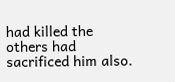had killed the others had sacrificed him also.